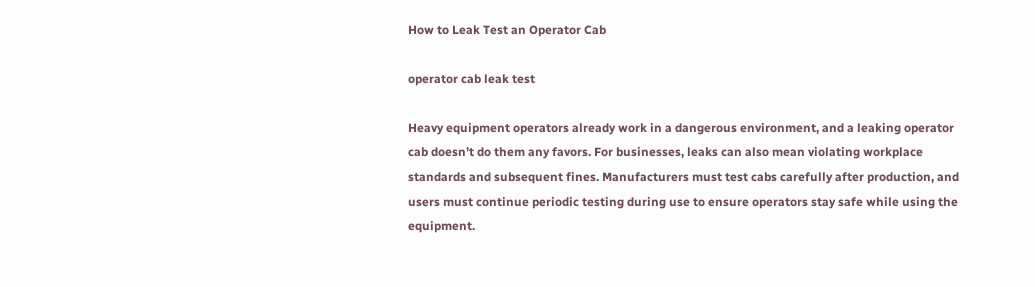How to Leak Test an Operator Cab

operator cab leak test

Heavy equipment operators already work in a dangerous environment, and a leaking operator cab doesn’t do them any favors. For businesses, leaks can also mean violating workplace standards and subsequent fines. Manufacturers must test cabs carefully after production, and users must continue periodic testing during use to ensure operators stay safe while using the equipment.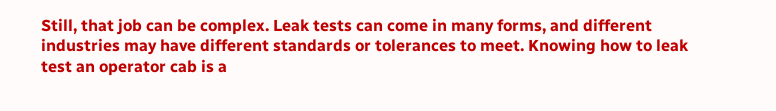Still, that job can be complex. Leak tests can come in many forms, and different industries may have different standards or tolerances to meet. Knowing how to leak test an operator cab is a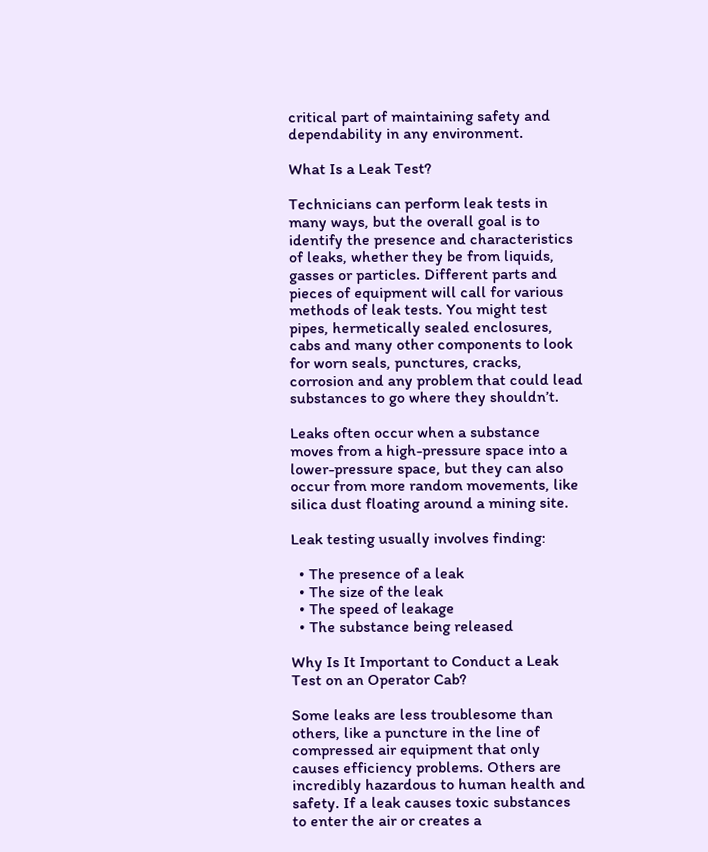critical part of maintaining safety and dependability in any environment.

What Is a Leak Test?

Technicians can perform leak tests in many ways, but the overall goal is to identify the presence and characteristics of leaks, whether they be from liquids, gasses or particles. Different parts and pieces of equipment will call for various methods of leak tests. You might test pipes, hermetically sealed enclosures, cabs and many other components to look for worn seals, punctures, cracks, corrosion and any problem that could lead substances to go where they shouldn’t.

Leaks often occur when a substance moves from a high-pressure space into a lower-pressure space, but they can also occur from more random movements, like silica dust floating around a mining site.

Leak testing usually involves finding:

  • The presence of a leak
  • The size of the leak
  • The speed of leakage
  • The substance being released

Why Is It Important to Conduct a Leak Test on an Operator Cab?

Some leaks are less troublesome than others, like a puncture in the line of compressed air equipment that only causes efficiency problems. Others are incredibly hazardous to human health and safety. If a leak causes toxic substances to enter the air or creates a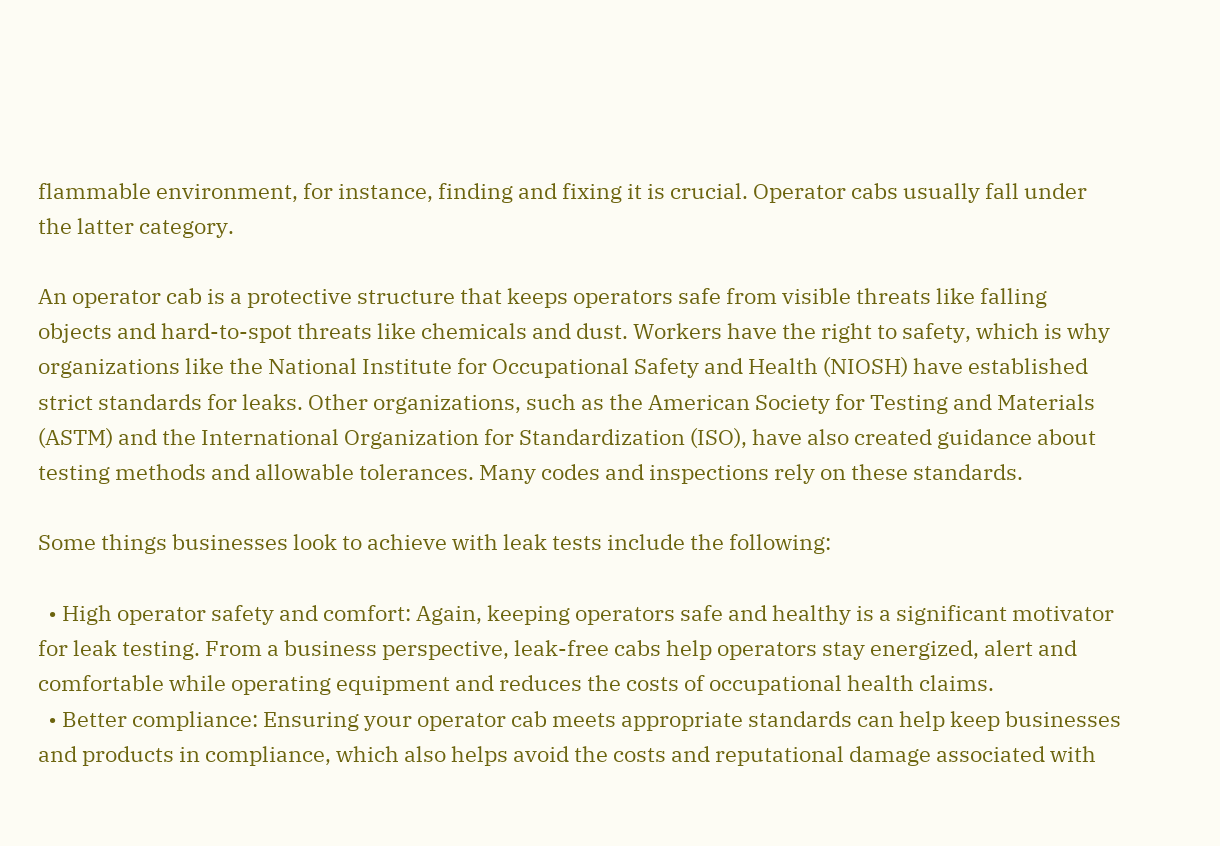flammable environment, for instance, finding and fixing it is crucial. Operator cabs usually fall under the latter category.

An operator cab is a protective structure that keeps operators safe from visible threats like falling objects and hard-to-spot threats like chemicals and dust. Workers have the right to safety, which is why organizations like the National Institute for Occupational Safety and Health (NIOSH) have established strict standards for leaks. Other organizations, such as the American Society for Testing and Materials (ASTM) and the International Organization for Standardization (ISO), have also created guidance about testing methods and allowable tolerances. Many codes and inspections rely on these standards.

Some things businesses look to achieve with leak tests include the following:

  • High operator safety and comfort: Again, keeping operators safe and healthy is a significant motivator for leak testing. From a business perspective, leak-free cabs help operators stay energized, alert and comfortable while operating equipment and reduces the costs of occupational health claims.
  • Better compliance: Ensuring your operator cab meets appropriate standards can help keep businesses and products in compliance, which also helps avoid the costs and reputational damage associated with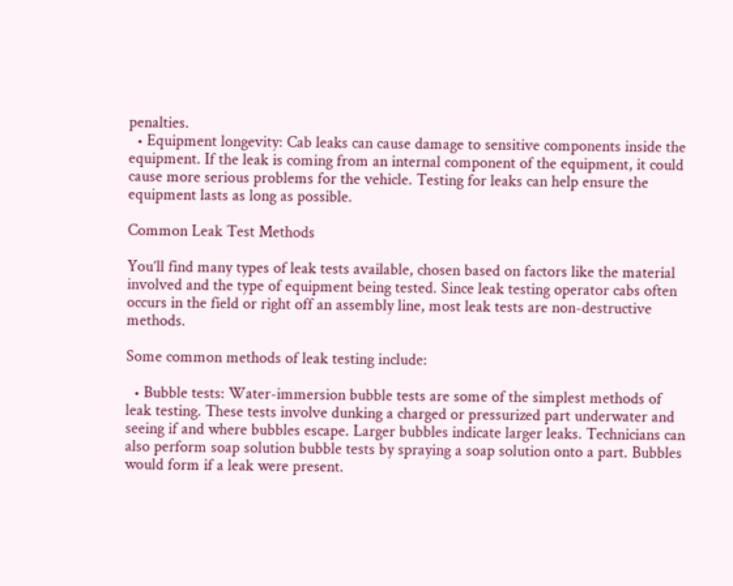penalties.
  • Equipment longevity: Cab leaks can cause damage to sensitive components inside the equipment. If the leak is coming from an internal component of the equipment, it could cause more serious problems for the vehicle. Testing for leaks can help ensure the equipment lasts as long as possible.

Common Leak Test Methods

You’ll find many types of leak tests available, chosen based on factors like the material involved and the type of equipment being tested. Since leak testing operator cabs often occurs in the field or right off an assembly line, most leak tests are non-destructive methods.

Some common methods of leak testing include:

  • Bubble tests: Water-immersion bubble tests are some of the simplest methods of leak testing. These tests involve dunking a charged or pressurized part underwater and seeing if and where bubbles escape. Larger bubbles indicate larger leaks. Technicians can also perform soap solution bubble tests by spraying a soap solution onto a part. Bubbles would form if a leak were present.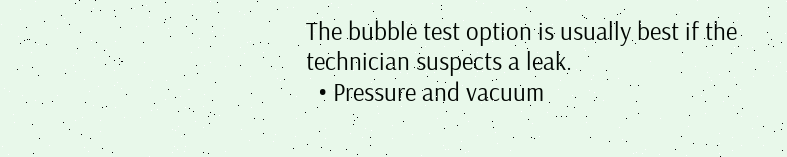The bubble test option is usually best if the technician suspects a leak.
  • Pressure and vacuum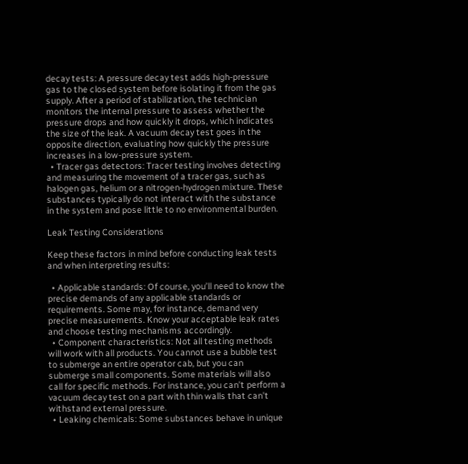decay tests: A pressure decay test adds high-pressure gas to the closed system before isolating it from the gas supply. After a period of stabilization, the technician monitors the internal pressure to assess whether the pressure drops and how quickly it drops, which indicates the size of the leak. A vacuum decay test goes in the opposite direction, evaluating how quickly the pressure increases in a low-pressure system.
  • Tracer gas detectors: Tracer testing involves detecting and measuring the movement of a tracer gas, such as halogen gas, helium or a nitrogen-hydrogen mixture. These substances typically do not interact with the substance in the system and pose little to no environmental burden.

Leak Testing Considerations

Keep these factors in mind before conducting leak tests and when interpreting results:

  • Applicable standards: Of course, you’ll need to know the precise demands of any applicable standards or requirements. Some may, for instance, demand very precise measurements. Know your acceptable leak rates and choose testing mechanisms accordingly.
  • Component characteristics: Not all testing methods will work with all products. You cannot use a bubble test to submerge an entire operator cab, but you can submerge small components. Some materials will also call for specific methods. For instance, you can’t perform a vacuum decay test on a part with thin walls that can’t withstand external pressure.
  • Leaking chemicals: Some substances behave in unique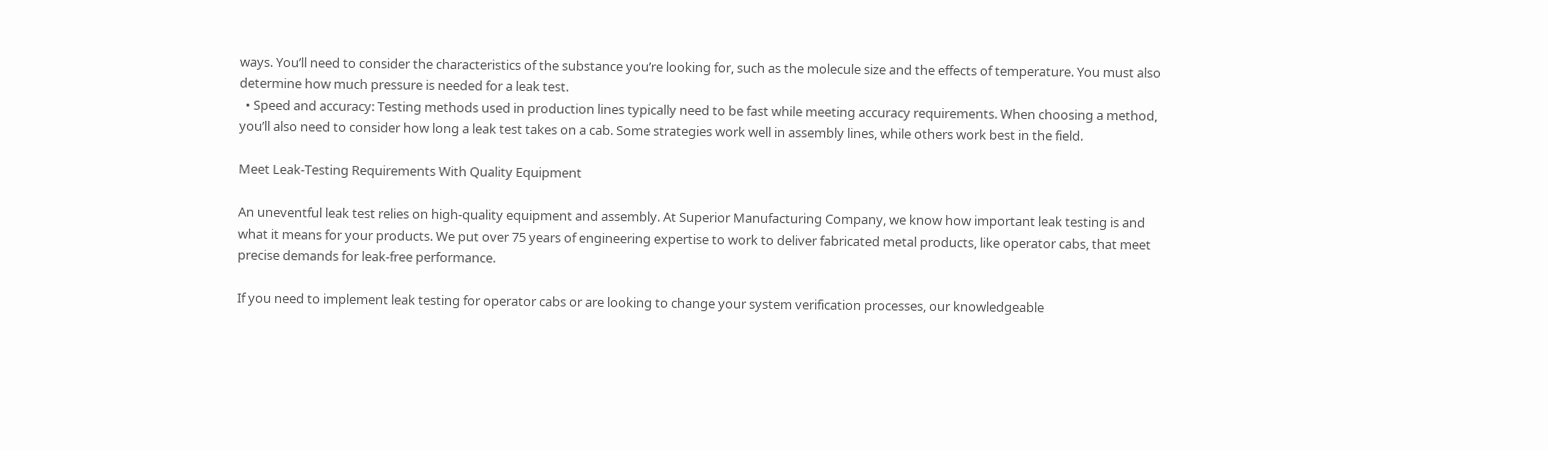ways. You’ll need to consider the characteristics of the substance you’re looking for, such as the molecule size and the effects of temperature. You must also determine how much pressure is needed for a leak test.
  • Speed and accuracy: Testing methods used in production lines typically need to be fast while meeting accuracy requirements. When choosing a method, you’ll also need to consider how long a leak test takes on a cab. Some strategies work well in assembly lines, while others work best in the field.

Meet Leak-Testing Requirements With Quality Equipment

An uneventful leak test relies on high-quality equipment and assembly. At Superior Manufacturing Company, we know how important leak testing is and what it means for your products. We put over 75 years of engineering expertise to work to deliver fabricated metal products, like operator cabs, that meet precise demands for leak-free performance.

If you need to implement leak testing for operator cabs or are looking to change your system verification processes, our knowledgeable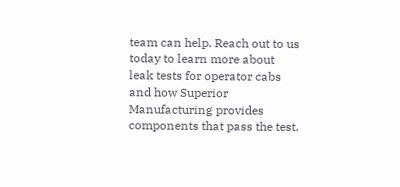team can help. Reach out to us today to learn more about leak tests for operator cabs and how Superior Manufacturing provides components that pass the test.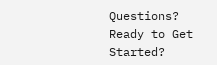Questions? Ready to Get Started?